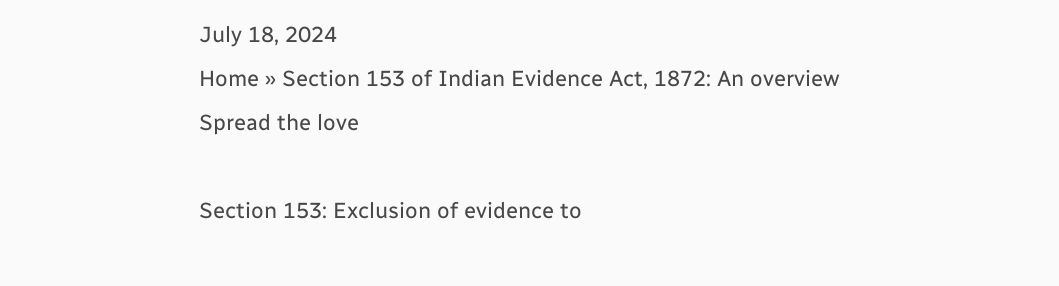July 18, 2024
Home » Section 153 of Indian Evidence Act, 1872: An overview
Spread the love

Section 153: Exclusion of evidence to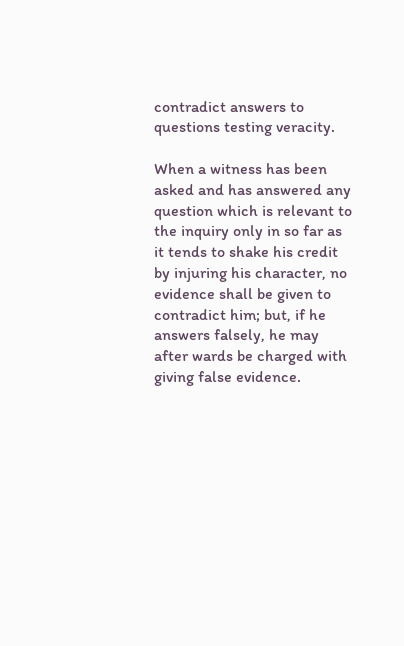contradict answers to questions testing veracity.

When a witness has been asked and has answered any question which is relevant to the inquiry only in so far as it tends to shake his credit by injuring his character, no evidence shall be given to contradict him; but, if he answers falsely, he may after wards be charged with giving false evidence.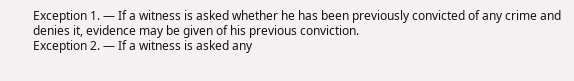Exception 1. — If a witness is asked whether he has been previously convicted of any crime and denies it, evidence may be given of his previous conviction.
Exception 2. — If a witness is asked any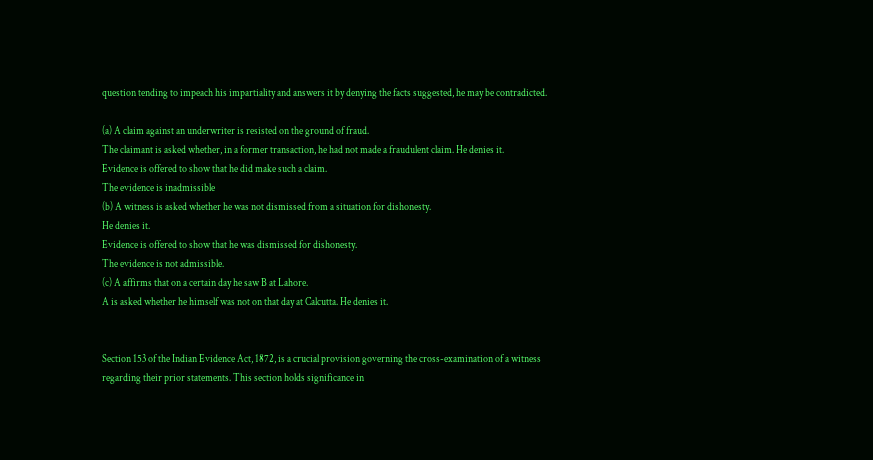question tending to impeach his impartiality and answers it by denying the facts suggested, he may be contradicted.

(a) A claim against an underwriter is resisted on the ground of fraud.
The claimant is asked whether, in a former transaction, he had not made a fraudulent claim. He denies it.
Evidence is offered to show that he did make such a claim.
The evidence is inadmissible
(b) A witness is asked whether he was not dismissed from a situation for dishonesty.
He denies it.
Evidence is offered to show that he was dismissed for dishonesty.
The evidence is not admissible.
(c) A affirms that on a certain day he saw B at Lahore.
A is asked whether he himself was not on that day at Calcutta. He denies it.


Section 153 of the Indian Evidence Act, 1872, is a crucial provision governing the cross-examination of a witness regarding their prior statements. This section holds significance in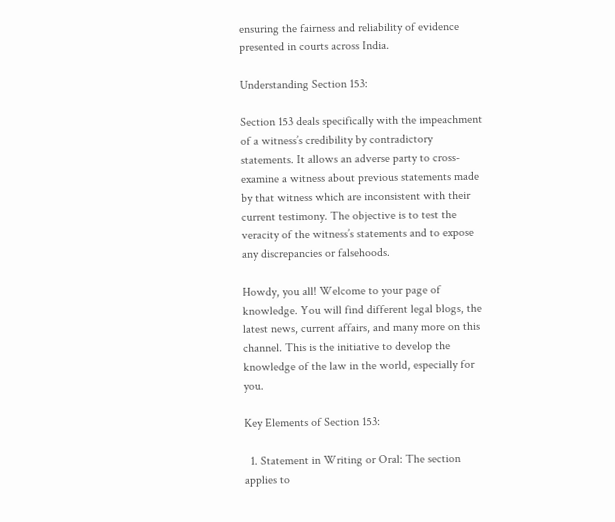ensuring the fairness and reliability of evidence presented in courts across India.

Understanding Section 153:

Section 153 deals specifically with the impeachment of a witness’s credibility by contradictory statements. It allows an adverse party to cross-examine a witness about previous statements made by that witness which are inconsistent with their current testimony. The objective is to test the veracity of the witness’s statements and to expose any discrepancies or falsehoods.

Howdy, you all! Welcome to your page of knowledge. You will find different legal blogs, the latest news, current affairs, and many more on this channel. This is the initiative to develop the knowledge of the law in the world, especially for you.

Key Elements of Section 153:

  1. Statement in Writing or Oral: The section applies to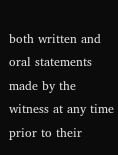both written and oral statements made by the witness at any time prior to their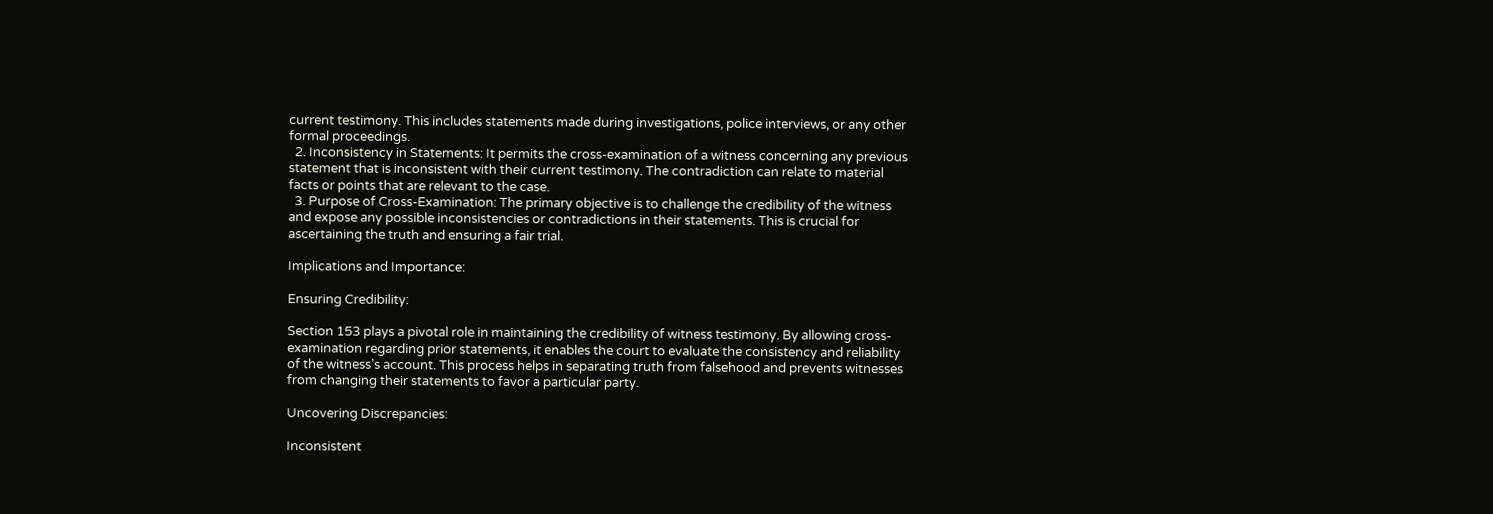current testimony. This includes statements made during investigations, police interviews, or any other formal proceedings.
  2. Inconsistency in Statements: It permits the cross-examination of a witness concerning any previous statement that is inconsistent with their current testimony. The contradiction can relate to material facts or points that are relevant to the case.
  3. Purpose of Cross-Examination: The primary objective is to challenge the credibility of the witness and expose any possible inconsistencies or contradictions in their statements. This is crucial for ascertaining the truth and ensuring a fair trial.

Implications and Importance:

Ensuring Credibility:

Section 153 plays a pivotal role in maintaining the credibility of witness testimony. By allowing cross-examination regarding prior statements, it enables the court to evaluate the consistency and reliability of the witness’s account. This process helps in separating truth from falsehood and prevents witnesses from changing their statements to favor a particular party.

Uncovering Discrepancies:

Inconsistent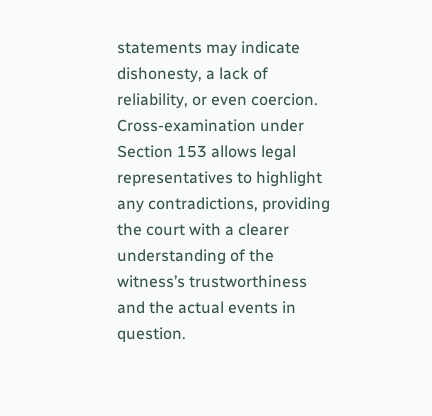statements may indicate dishonesty, a lack of reliability, or even coercion. Cross-examination under Section 153 allows legal representatives to highlight any contradictions, providing the court with a clearer understanding of the witness’s trustworthiness and the actual events in question.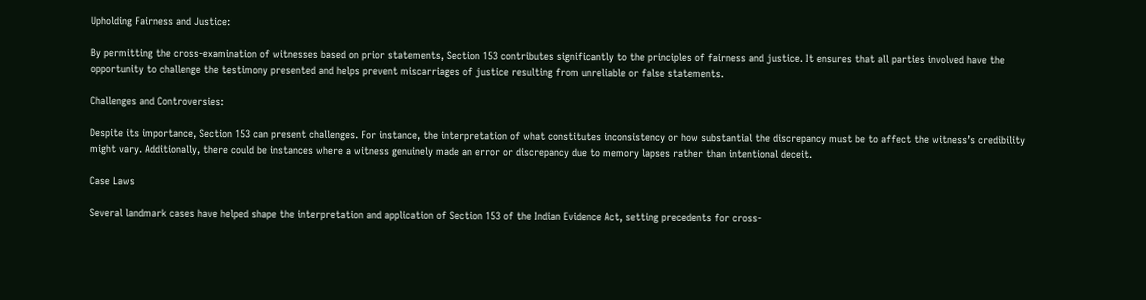Upholding Fairness and Justice:

By permitting the cross-examination of witnesses based on prior statements, Section 153 contributes significantly to the principles of fairness and justice. It ensures that all parties involved have the opportunity to challenge the testimony presented and helps prevent miscarriages of justice resulting from unreliable or false statements.

Challenges and Controversies:

Despite its importance, Section 153 can present challenges. For instance, the interpretation of what constitutes inconsistency or how substantial the discrepancy must be to affect the witness’s credibility might vary. Additionally, there could be instances where a witness genuinely made an error or discrepancy due to memory lapses rather than intentional deceit.

Case Laws

Several landmark cases have helped shape the interpretation and application of Section 153 of the Indian Evidence Act, setting precedents for cross-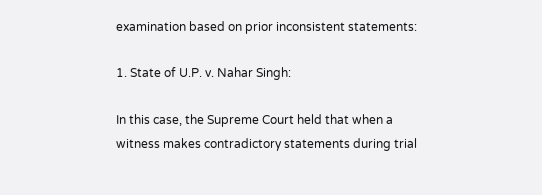examination based on prior inconsistent statements:

1. State of U.P. v. Nahar Singh:

In this case, the Supreme Court held that when a witness makes contradictory statements during trial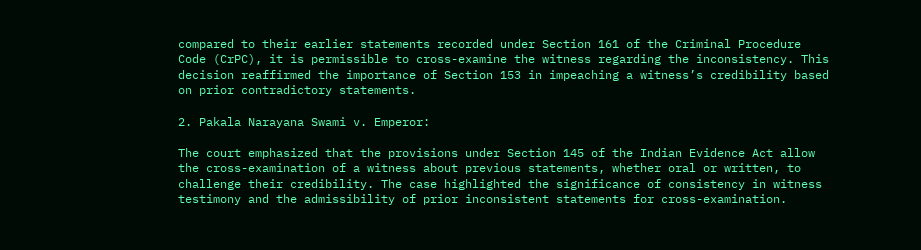compared to their earlier statements recorded under Section 161 of the Criminal Procedure Code (CrPC), it is permissible to cross-examine the witness regarding the inconsistency. This decision reaffirmed the importance of Section 153 in impeaching a witness’s credibility based on prior contradictory statements.

2. Pakala Narayana Swami v. Emperor:

The court emphasized that the provisions under Section 145 of the Indian Evidence Act allow the cross-examination of a witness about previous statements, whether oral or written, to challenge their credibility. The case highlighted the significance of consistency in witness testimony and the admissibility of prior inconsistent statements for cross-examination.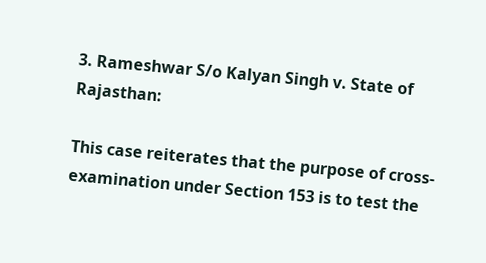3. Rameshwar S/o Kalyan Singh v. State of Rajasthan:

This case reiterates that the purpose of cross-examination under Section 153 is to test the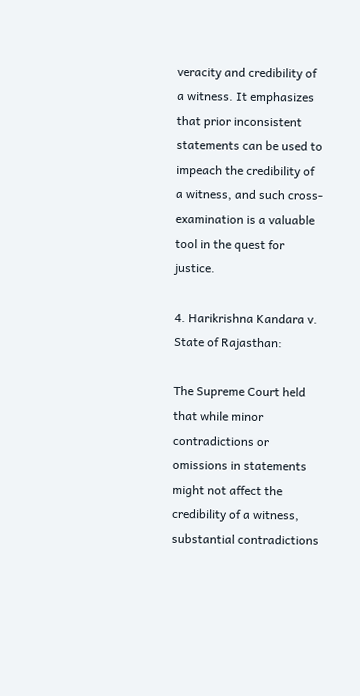veracity and credibility of a witness. It emphasizes that prior inconsistent statements can be used to impeach the credibility of a witness, and such cross-examination is a valuable tool in the quest for justice.

4. Harikrishna Kandara v. State of Rajasthan:

The Supreme Court held that while minor contradictions or omissions in statements might not affect the credibility of a witness, substantial contradictions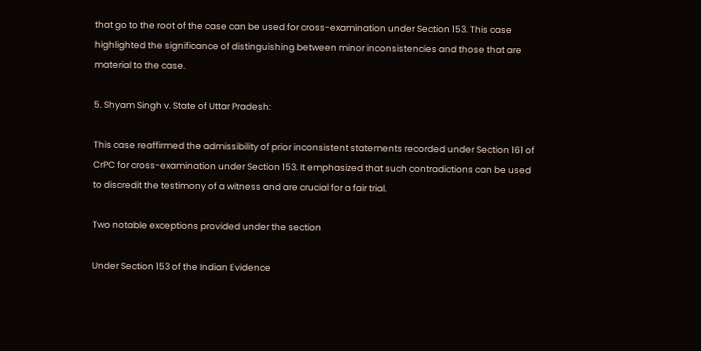that go to the root of the case can be used for cross-examination under Section 153. This case highlighted the significance of distinguishing between minor inconsistencies and those that are material to the case.

5. Shyam Singh v. State of Uttar Pradesh:

This case reaffirmed the admissibility of prior inconsistent statements recorded under Section 161 of CrPC for cross-examination under Section 153. It emphasized that such contradictions can be used to discredit the testimony of a witness and are crucial for a fair trial.

Two notable exceptions provided under the section

Under Section 153 of the Indian Evidence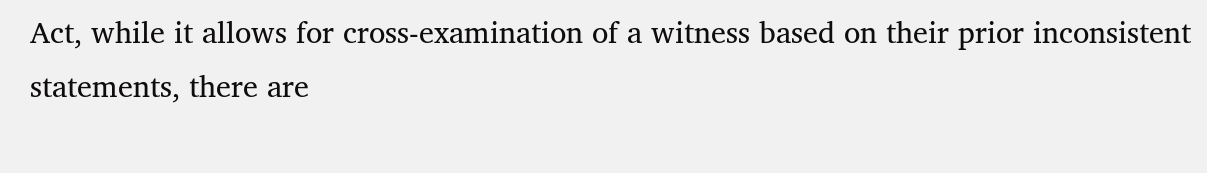Act, while it allows for cross-examination of a witness based on their prior inconsistent statements, there are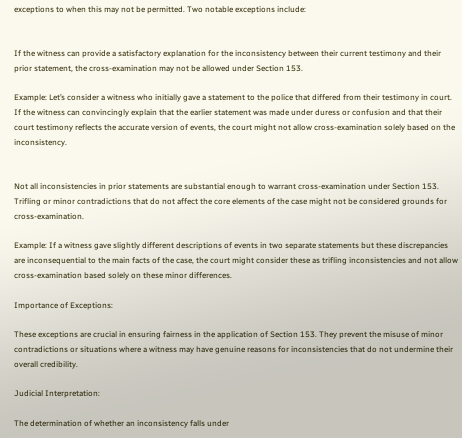exceptions to when this may not be permitted. Two notable exceptions include:


If the witness can provide a satisfactory explanation for the inconsistency between their current testimony and their prior statement, the cross-examination may not be allowed under Section 153.

Example: Let’s consider a witness who initially gave a statement to the police that differed from their testimony in court. If the witness can convincingly explain that the earlier statement was made under duress or confusion and that their court testimony reflects the accurate version of events, the court might not allow cross-examination solely based on the inconsistency.


Not all inconsistencies in prior statements are substantial enough to warrant cross-examination under Section 153. Trifling or minor contradictions that do not affect the core elements of the case might not be considered grounds for cross-examination.

Example: If a witness gave slightly different descriptions of events in two separate statements but these discrepancies are inconsequential to the main facts of the case, the court might consider these as trifling inconsistencies and not allow cross-examination based solely on these minor differences.

Importance of Exceptions:

These exceptions are crucial in ensuring fairness in the application of Section 153. They prevent the misuse of minor contradictions or situations where a witness may have genuine reasons for inconsistencies that do not undermine their overall credibility.

Judicial Interpretation:

The determination of whether an inconsistency falls under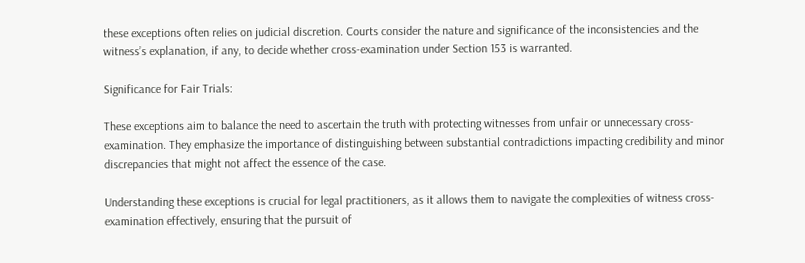these exceptions often relies on judicial discretion. Courts consider the nature and significance of the inconsistencies and the witness’s explanation, if any, to decide whether cross-examination under Section 153 is warranted.

Significance for Fair Trials:

These exceptions aim to balance the need to ascertain the truth with protecting witnesses from unfair or unnecessary cross-examination. They emphasize the importance of distinguishing between substantial contradictions impacting credibility and minor discrepancies that might not affect the essence of the case.

Understanding these exceptions is crucial for legal practitioners, as it allows them to navigate the complexities of witness cross-examination effectively, ensuring that the pursuit of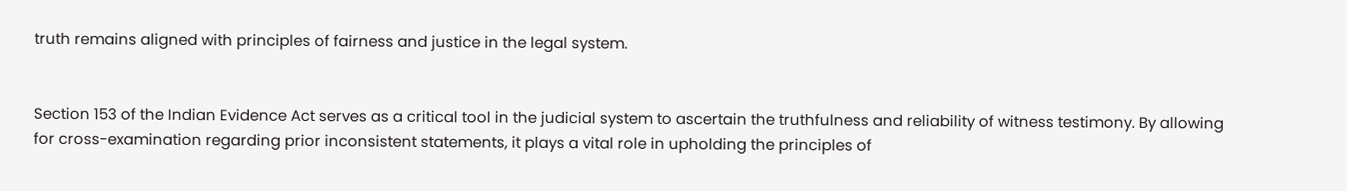truth remains aligned with principles of fairness and justice in the legal system.


Section 153 of the Indian Evidence Act serves as a critical tool in the judicial system to ascertain the truthfulness and reliability of witness testimony. By allowing for cross-examination regarding prior inconsistent statements, it plays a vital role in upholding the principles of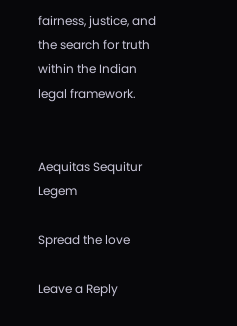fairness, justice, and the search for truth within the Indian legal framework.


Aequitas Sequitur Legem

Spread the love

Leave a Reply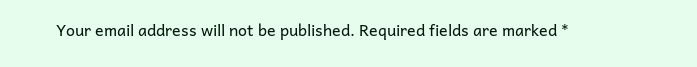Your email address will not be published. Required fields are marked *